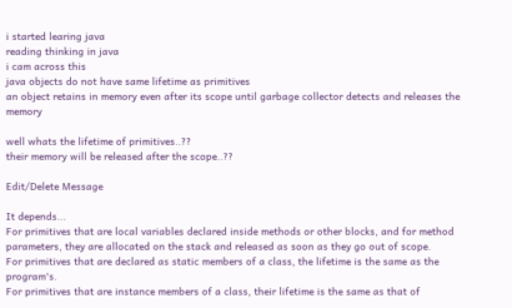i started learing java
reading thinking in java
i cam across this
java objects do not have same lifetime as primitives
an object retains in memory even after its scope until garbage collector detects and releases the memory

well whats the lifetime of primitives..??
their memory will be released after the scope..??

Edit/Delete Message

It depends...
For primitives that are local variables declared inside methods or other blocks, and for method parameters, they are allocated on the stack and released as soon as they go out of scope.
For primitives that are declared as static members of a class, the lifetime is the same as the program's.
For primitives that are instance members of a class, their lifetime is the same as that of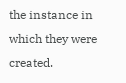the instance in which they were created.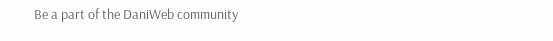Be a part of the DaniWeb community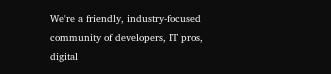We're a friendly, industry-focused community of developers, IT pros, digital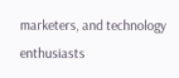marketers, and technology enthusiasts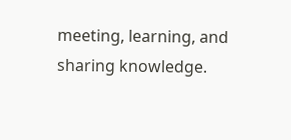meeting, learning, and sharing knowledge.